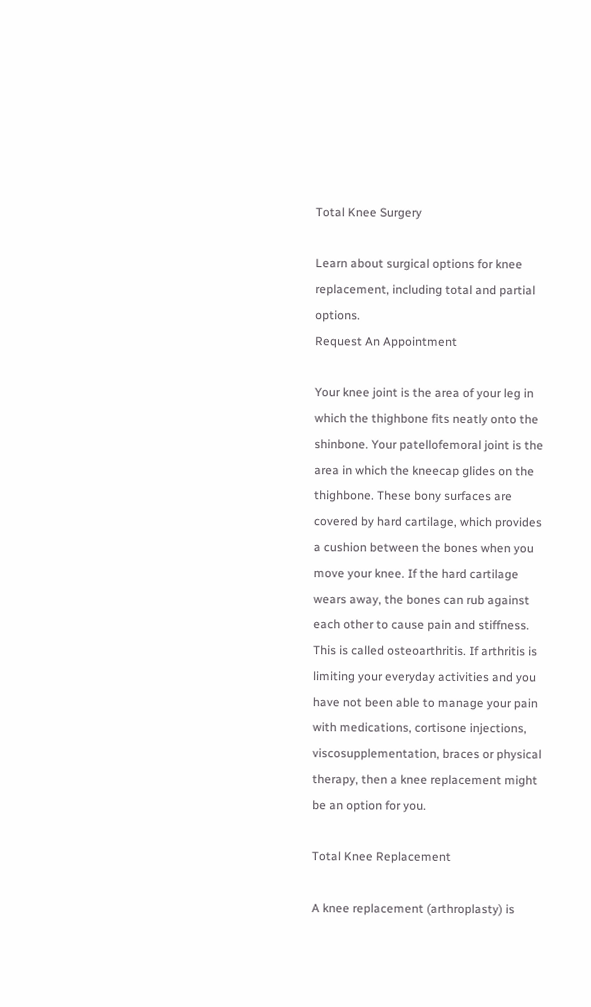Total Knee Surgery

Learn about surgical options for knee replacement, including total and partial options.
Request An Appointment

Your knee joint is the area of your leg in which the thighbone fits neatly onto the shinbone. Your patellofemoral joint is the area in which the kneecap glides on the thighbone. These bony surfaces are covered by hard cartilage, which provides a cushion between the bones when you move your knee. If the hard cartilage wears away, the bones can rub against each other to cause pain and stiffness. This is called osteoarthritis. If arthritis is limiting your everyday activities and you have not been able to manage your pain with medications, cortisone injections, viscosupplementation, braces or physical therapy, then a knee replacement might be an option for you.

Total Knee Replacement

A knee replacement (arthroplasty) is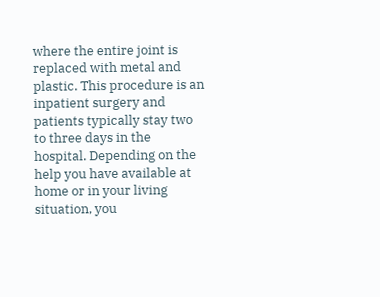where the entire joint is replaced with metal and plastic. This procedure is an inpatient surgery and patients typically stay two to three days in the hospital. Depending on the help you have available at home or in your living situation, you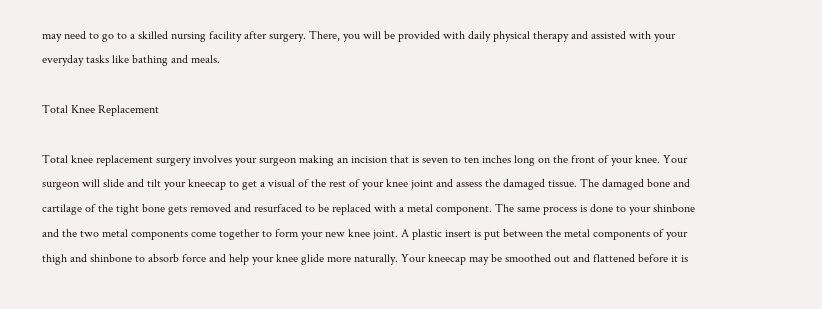may need to go to a skilled nursing facility after surgery. There, you will be provided with daily physical therapy and assisted with your everyday tasks like bathing and meals.

Total Knee Replacement

Total knee replacement surgery involves your surgeon making an incision that is seven to ten inches long on the front of your knee. Your surgeon will slide and tilt your kneecap to get a visual of the rest of your knee joint and assess the damaged tissue. The damaged bone and cartilage of the tight bone gets removed and resurfaced to be replaced with a metal component. The same process is done to your shinbone and the two metal components come together to form your new knee joint. A plastic insert is put between the metal components of your thigh and shinbone to absorb force and help your knee glide more naturally. Your kneecap may be smoothed out and flattened before it is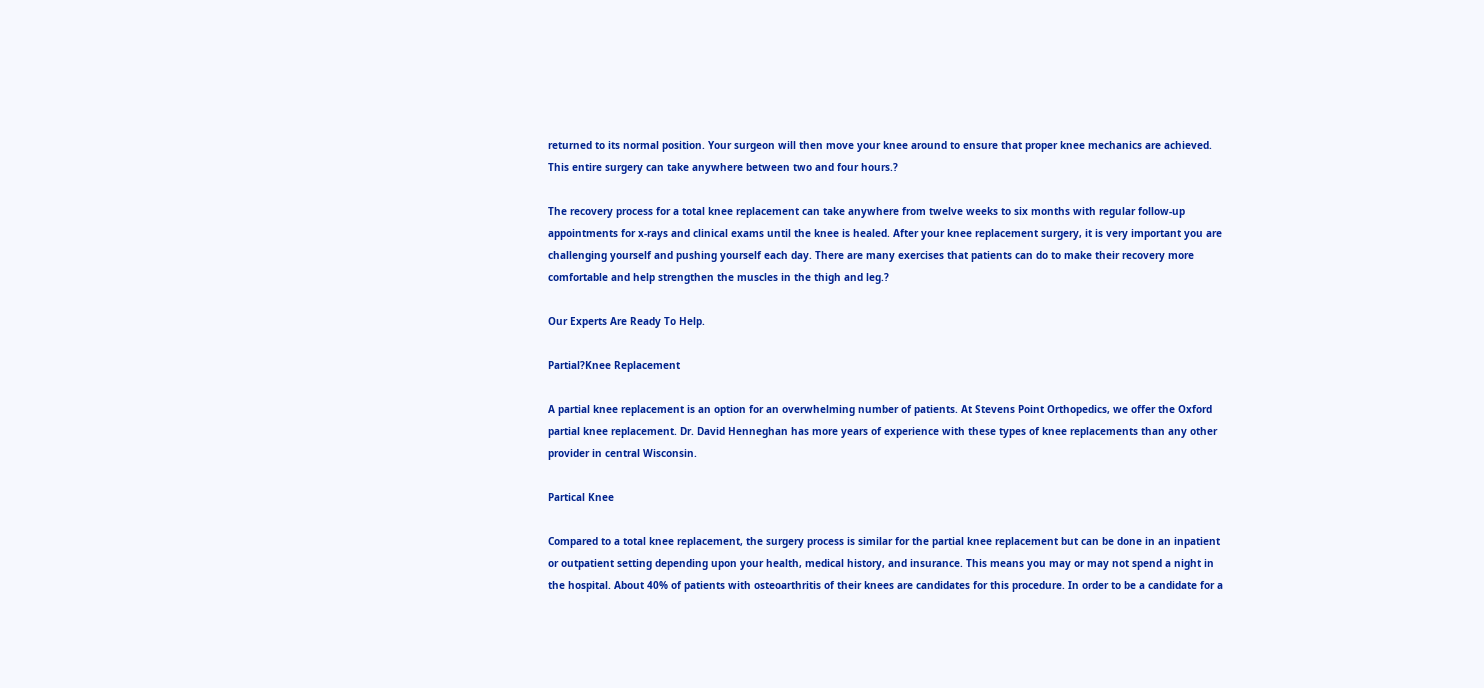returned to its normal position. Your surgeon will then move your knee around to ensure that proper knee mechanics are achieved. This entire surgery can take anywhere between two and four hours.?

The recovery process for a total knee replacement can take anywhere from twelve weeks to six months with regular follow-up appointments for x-rays and clinical exams until the knee is healed. After your knee replacement surgery, it is very important you are challenging yourself and pushing yourself each day. There are many exercises that patients can do to make their recovery more comfortable and help strengthen the muscles in the thigh and leg.?

Our Experts Are Ready To Help.

Partial?Knee Replacement

A partial knee replacement is an option for an overwhelming number of patients. At Stevens Point Orthopedics, we offer the Oxford partial knee replacement. Dr. David Henneghan has more years of experience with these types of knee replacements than any other provider in central Wisconsin.

Partical Knee

Compared to a total knee replacement, the surgery process is similar for the partial knee replacement but can be done in an inpatient or outpatient setting depending upon your health, medical history, and insurance. This means you may or may not spend a night in the hospital. About 40% of patients with osteoarthritis of their knees are candidates for this procedure. In order to be a candidate for a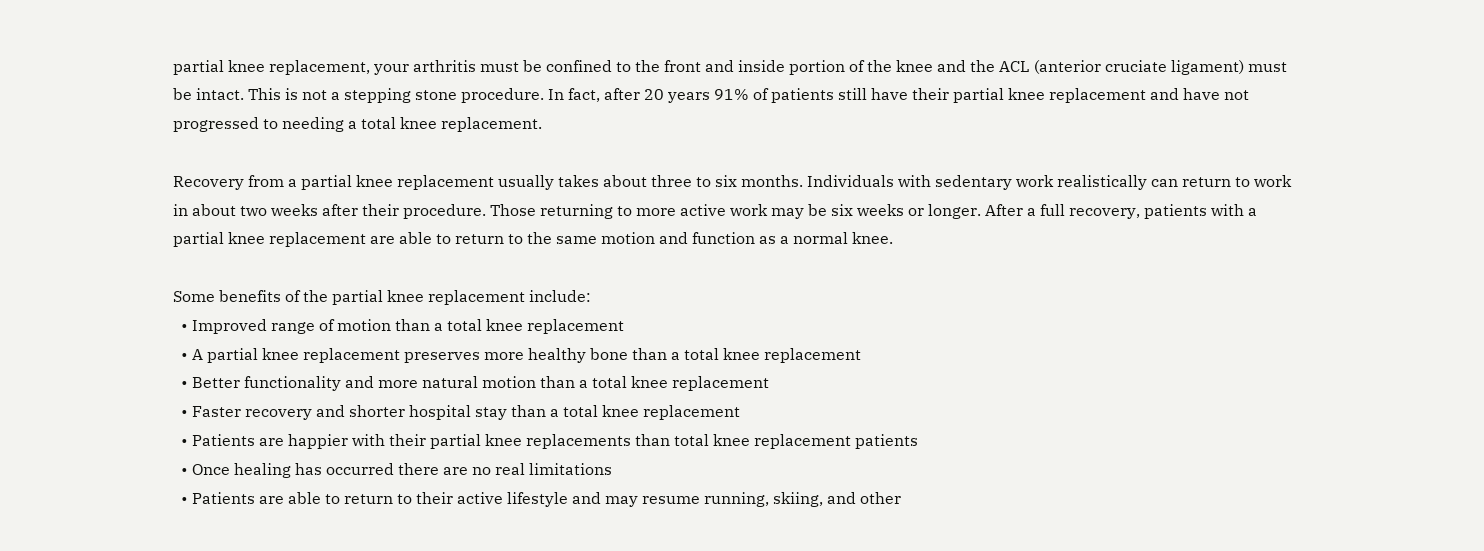partial knee replacement, your arthritis must be confined to the front and inside portion of the knee and the ACL (anterior cruciate ligament) must be intact. This is not a stepping stone procedure. In fact, after 20 years 91% of patients still have their partial knee replacement and have not progressed to needing a total knee replacement.

Recovery from a partial knee replacement usually takes about three to six months. Individuals with sedentary work realistically can return to work in about two weeks after their procedure. Those returning to more active work may be six weeks or longer. After a full recovery, patients with a partial knee replacement are able to return to the same motion and function as a normal knee.

Some benefits of the partial knee replacement include:
  • Improved range of motion than a total knee replacement
  • A partial knee replacement preserves more healthy bone than a total knee replacement
  • Better functionality and more natural motion than a total knee replacement
  • Faster recovery and shorter hospital stay than a total knee replacement
  • Patients are happier with their partial knee replacements than total knee replacement patients
  • Once healing has occurred there are no real limitations
  • Patients are able to return to their active lifestyle and may resume running, skiing, and other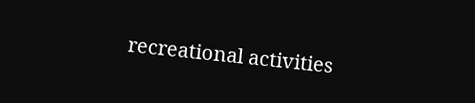recreational activities